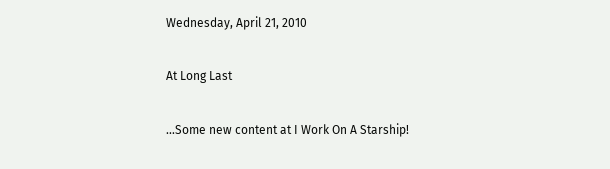Wednesday, April 21, 2010

At Long Last

...Some new content at I Work On A Starship!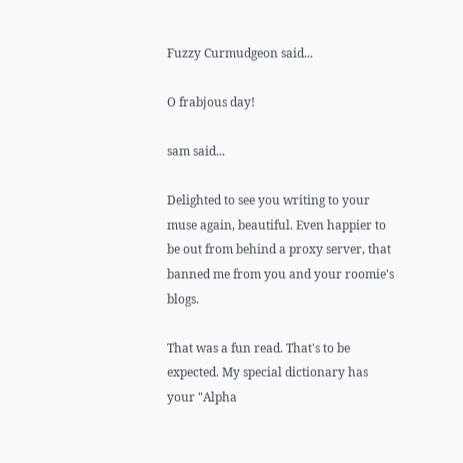Fuzzy Curmudgeon said...

O frabjous day!

sam said...

Delighted to see you writing to your muse again, beautiful. Even happier to be out from behind a proxy server, that banned me from you and your roomie's blogs.

That was a fun read. That's to be expected. My special dictionary has your "Alpha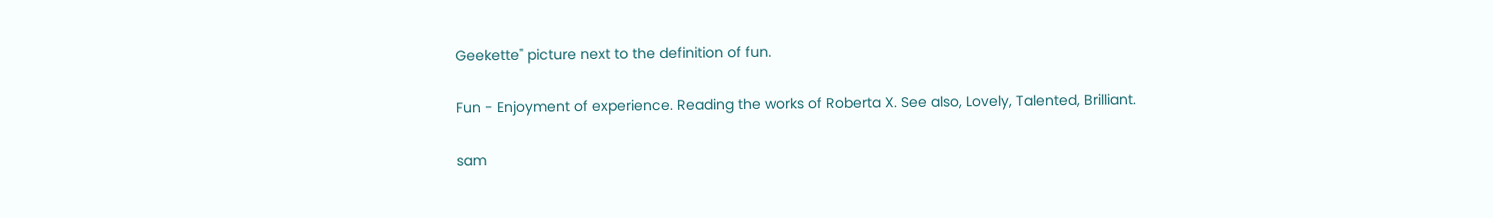Geekette" picture next to the definition of fun.

Fun - Enjoyment of experience. Reading the works of Roberta X. See also, Lovely, Talented, Brilliant.

sam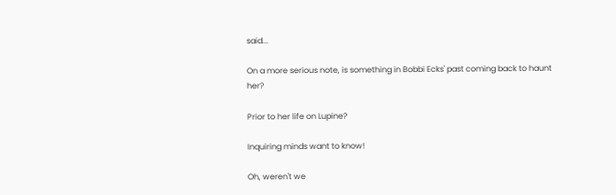said...

On a more serious note, is something in Bobbi Ecks' past coming back to haunt her?

Prior to her life on Lupine?

Inquiring minds want to know!

Oh, weren't we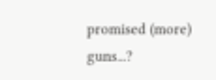promised (more) guns...?